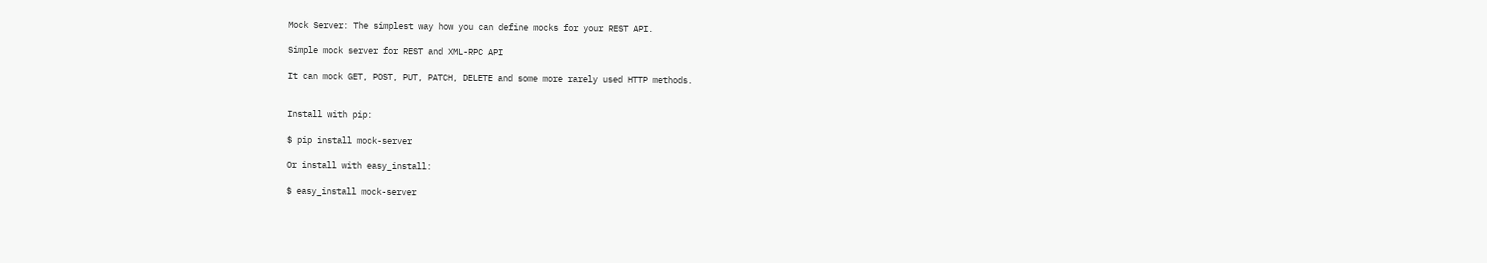Mock Server: The simplest way how you can define mocks for your REST API.

Simple mock server for REST and XML-RPC API

It can mock GET, POST, PUT, PATCH, DELETE and some more rarely used HTTP methods.


Install with pip:

$ pip install mock-server

Or install with easy_install:

$ easy_install mock-server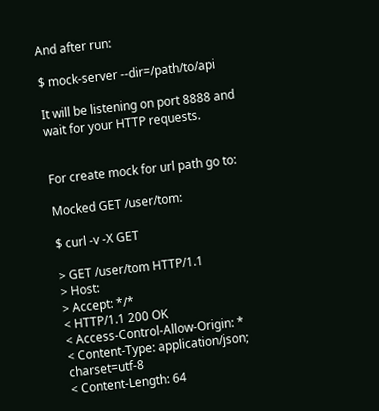And after run:

$ mock-server --dir=/path/to/api

It will be listening on port 8888 and wait for your HTTP requests.


For create mock for url path go to:

Mocked GET /user/tom:

$ curl -v -X GET

> GET /user/tom HTTP/1.1
> Host:
> Accept: */*
< HTTP/1.1 200 OK
< Access-Control-Allow-Origin: *
< Content-Type: application/json; charset=utf-8
< Content-Length: 64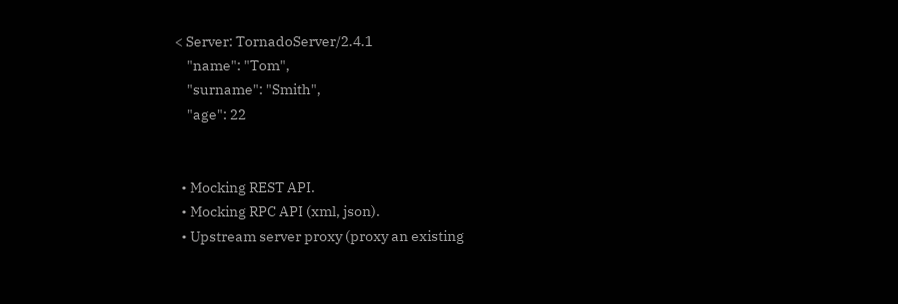< Server: TornadoServer/2.4.1
    "name": "Tom",
    "surname": "Smith",
    "age": 22


  • Mocking REST API.
  • Mocking RPC API (xml, json).
  • Upstream server proxy (proxy an existing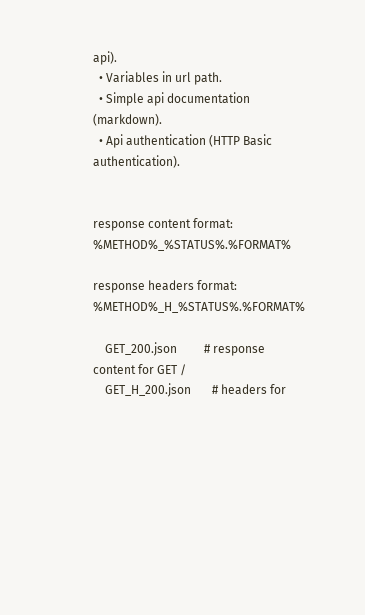api).
  • Variables in url path.
  • Simple api documentation (markdown).
  • Api authentication (HTTP Basic authentication).


response content format: %METHOD%_%STATUS%.%FORMAT%

response headers format: %METHOD%_H_%STATUS%.%FORMAT%

    GET_200.json         # response content for GET /
    GET_H_200.json       # headers for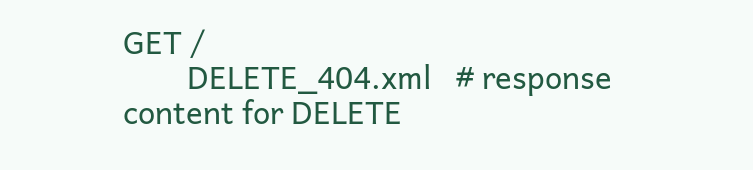GET /
        DELETE_404.xml   # response content for DELETE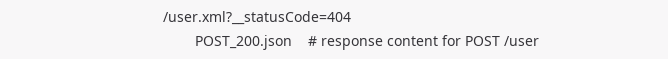/user.xml?__statusCode=404
        POST_200.json    # response content for POST /user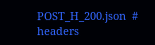POST_H_200.json  # headers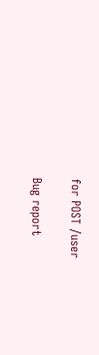for POST /user

Bug report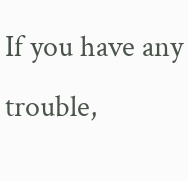If you have any trouble,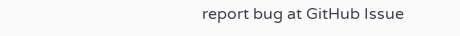report bug at GitHub Issue